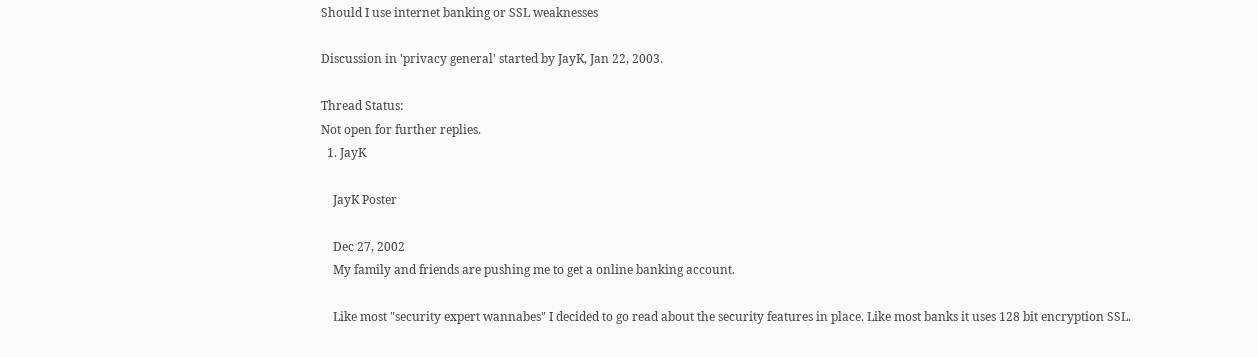Should I use internet banking or SSL weaknesses

Discussion in 'privacy general' started by JayK, Jan 22, 2003.

Thread Status:
Not open for further replies.
  1. JayK

    JayK Poster

    Dec 27, 2002
    My family and friends are pushing me to get a online banking account.

    Like most "security expert wannabes" I decided to go read about the security features in place. Like most banks it uses 128 bit encryption SSL.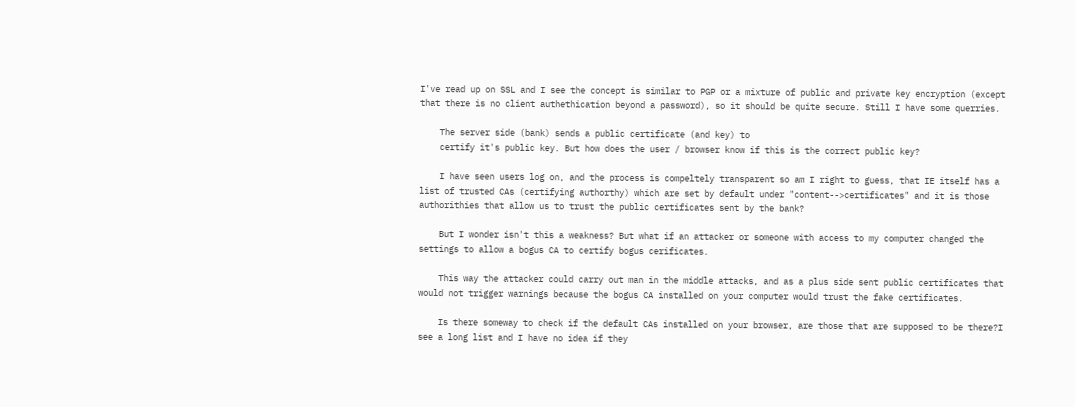I've read up on SSL and I see the concept is similar to PGP or a mixture of public and private key encryption (except that there is no client authethication beyond a password), so it should be quite secure. Still I have some querries.

    The server side (bank) sends a public certificate (and key) to
    certify it's public key. But how does the user / browser know if this is the correct public key?

    I have seen users log on, and the process is compeltely transparent so am I right to guess, that IE itself has a list of trusted CAs (certifying authorthy) which are set by default under "content-->certificates" and it is those authorithies that allow us to trust the public certificates sent by the bank?

    But I wonder isn't this a weakness? But what if an attacker or someone with access to my computer changed the settings to allow a bogus CA to certify bogus cerificates.

    This way the attacker could carry out man in the middle attacks, and as a plus side sent public certificates that would not trigger warnings because the bogus CA installed on your computer would trust the fake certificates.

    Is there someway to check if the default CAs installed on your browser, are those that are supposed to be there?I see a long list and I have no idea if they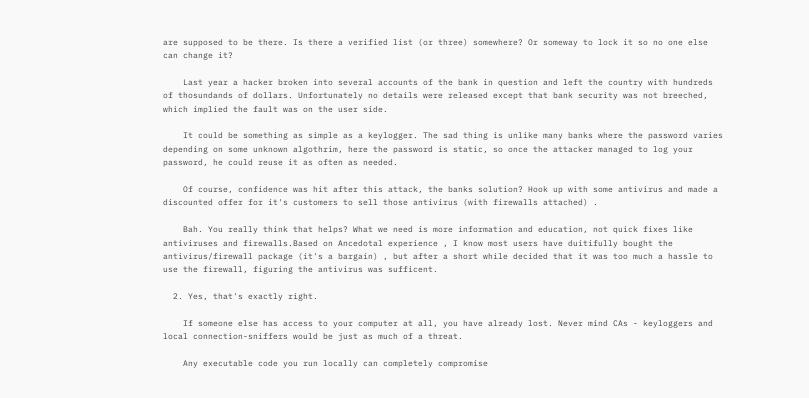are supposed to be there. Is there a verified list (or three) somewhere? Or someway to lock it so no one else can change it?

    Last year a hacker broken into several accounts of the bank in question and left the country with hundreds of thosundands of dollars. Unfortunately no details were released except that bank security was not breeched, which implied the fault was on the user side.

    It could be something as simple as a keylogger. The sad thing is unlike many banks where the password varies depending on some unknown algothrim, here the password is static, so once the attacker managed to log your password, he could reuse it as often as needed.

    Of course, confidence was hit after this attack, the banks solution? Hook up with some antivirus and made a discounted offer for it's customers to sell those antivirus (with firewalls attached) .

    Bah. You really think that helps? What we need is more information and education, not quick fixes like antiviruses and firewalls.Based on Ancedotal experience , I know most users have duitifully bought the antivirus/firewall package (it's a bargain) , but after a short while decided that it was too much a hassle to use the firewall, figuring the antivirus was sufficent.

  2. Yes, that's exactly right.

    If someone else has access to your computer at all, you have already lost. Never mind CAs - keyloggers and local connection-sniffers would be just as much of a threat.

    Any executable code you run locally can completely compromise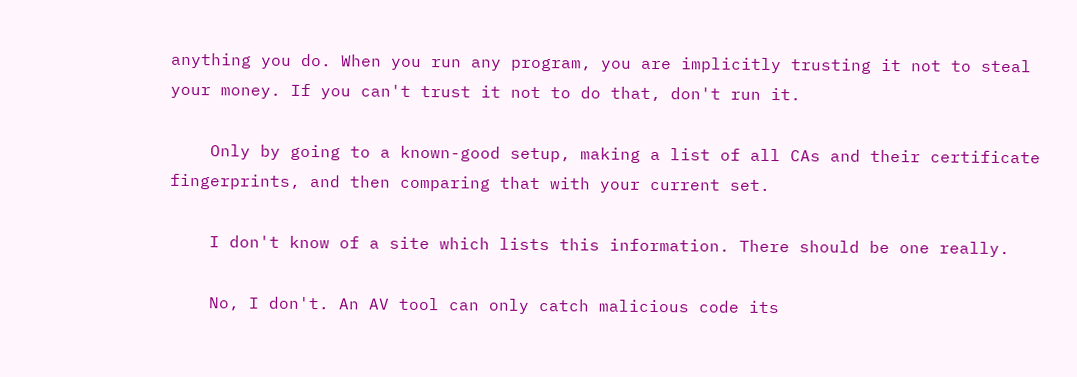anything you do. When you run any program, you are implicitly trusting it not to steal your money. If you can't trust it not to do that, don't run it.

    Only by going to a known-good setup, making a list of all CAs and their certificate fingerprints, and then comparing that with your current set.

    I don't know of a site which lists this information. There should be one really.

    No, I don't. An AV tool can only catch malicious code its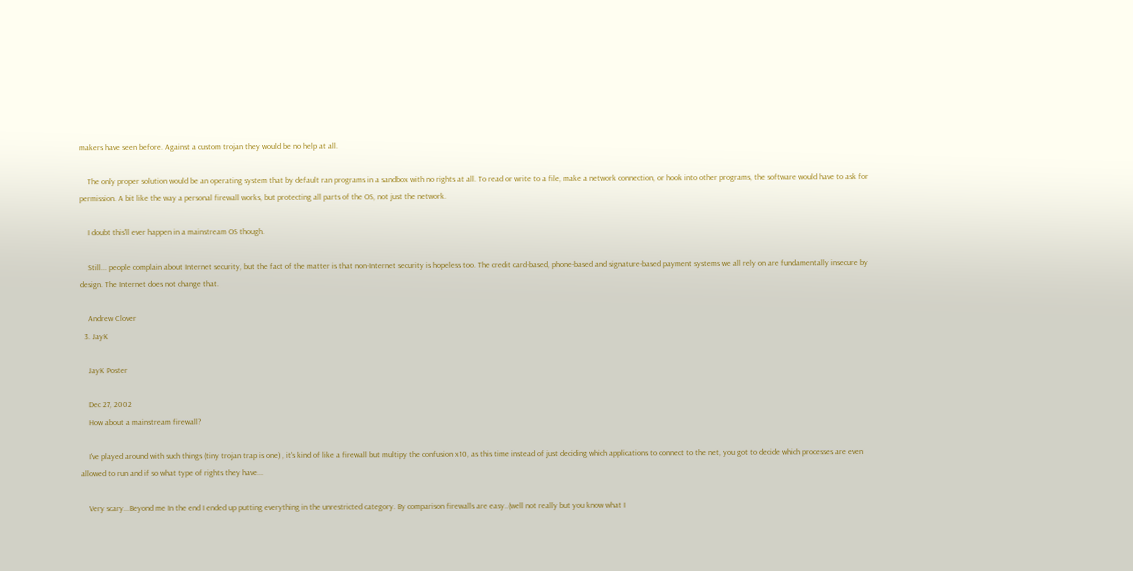makers have seen before. Against a custom trojan they would be no help at all.

    The only proper solution would be an operating system that by default ran programs in a sandbox with no rights at all. To read or write to a file, make a network connection, or hook into other programs, the software would have to ask for permission. A bit like the way a personal firewall works, but protecting all parts of the OS, not just the network.

    I doubt this'll ever happen in a mainstream OS though.

    Still... people complain about Internet security, but the fact of the matter is that non-Internet security is hopeless too. The credit card-based, phone-based and signature-based payment systems we all rely on are fundamentally insecure by design. The Internet does not change that.

    Andrew Clover
  3. JayK

    JayK Poster

    Dec 27, 2002
    How about a mainstream firewall?

    I've played around with such things (tiny trojan trap is one) , it's kind of like a firewall but multipy the confusion x10, as this time instead of just deciding which applications to connect to the net, you got to decide which processes are even allowed to run and if so what type of rights they have...

    Very scary...Beyond me In the end I ended up putting everything in the unrestricted category. By comparison firewalls are easy..(well not really but you know what I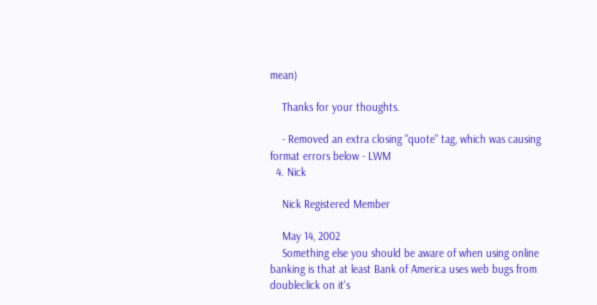mean)

    Thanks for your thoughts.

    - Removed an extra closing "quote" tag, which was causing format errors below - LWM
  4. Nick

    Nick Registered Member

    May 14, 2002
    Something else you should be aware of when using online banking is that at least Bank of America uses web bugs from doubleclick on it's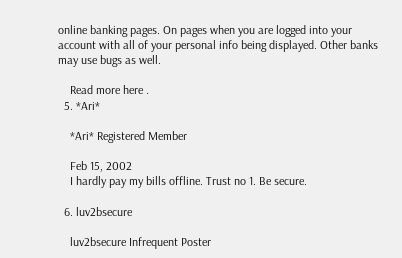online banking pages. On pages when you are logged into your account with all of your personal info being displayed. Other banks may use bugs as well.

    Read more here .
  5. *Ari*

    *Ari* Registered Member

    Feb 15, 2002
    I hardly pay my bills offline. Trust no 1. Be secure.

  6. luv2bsecure

    luv2bsecure Infrequent Poster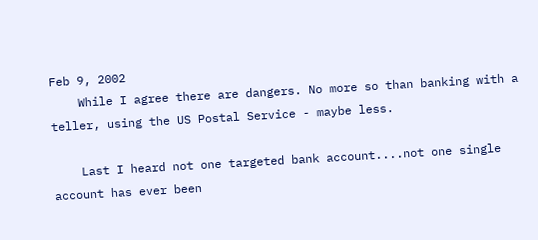Feb 9, 2002
    While I agree there are dangers. No more so than banking with a teller, using the US Postal Service - maybe less.

    Last I heard not one targeted bank account....not one single account has ever been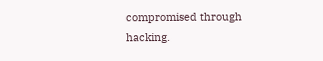compromised through hacking.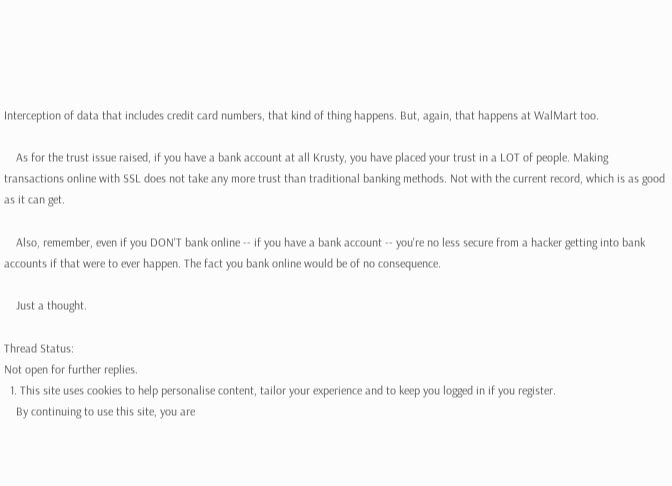Interception of data that includes credit card numbers, that kind of thing happens. But, again, that happens at WalMart too.

    As for the trust issue raised, if you have a bank account at all Krusty, you have placed your trust in a LOT of people. Making transactions online with SSL does not take any more trust than traditional banking methods. Not with the current record, which is as good as it can get.

    Also, remember, even if you DON'T bank online -- if you have a bank account -- you're no less secure from a hacker getting into bank accounts if that were to ever happen. The fact you bank online would be of no consequence.

    Just a thought.

Thread Status:
Not open for further replies.
  1. This site uses cookies to help personalise content, tailor your experience and to keep you logged in if you register.
    By continuing to use this site, you are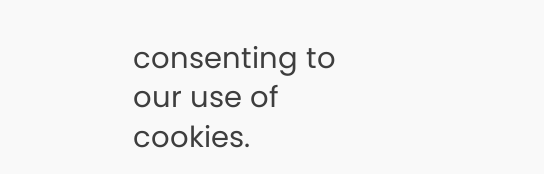consenting to our use of cookies.